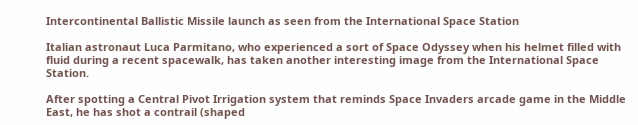Intercontinental Ballistic Missile launch as seen from the International Space Station

Italian astronaut Luca Parmitano, who experienced a sort of Space Odyssey when his helmet filled with fluid during a recent spacewalk, has taken another interesting image from the International Space Station.

After spotting a Central Pivot Irrigation system that reminds Space Invaders arcade game in the Middle East, he has shot a contrail (shaped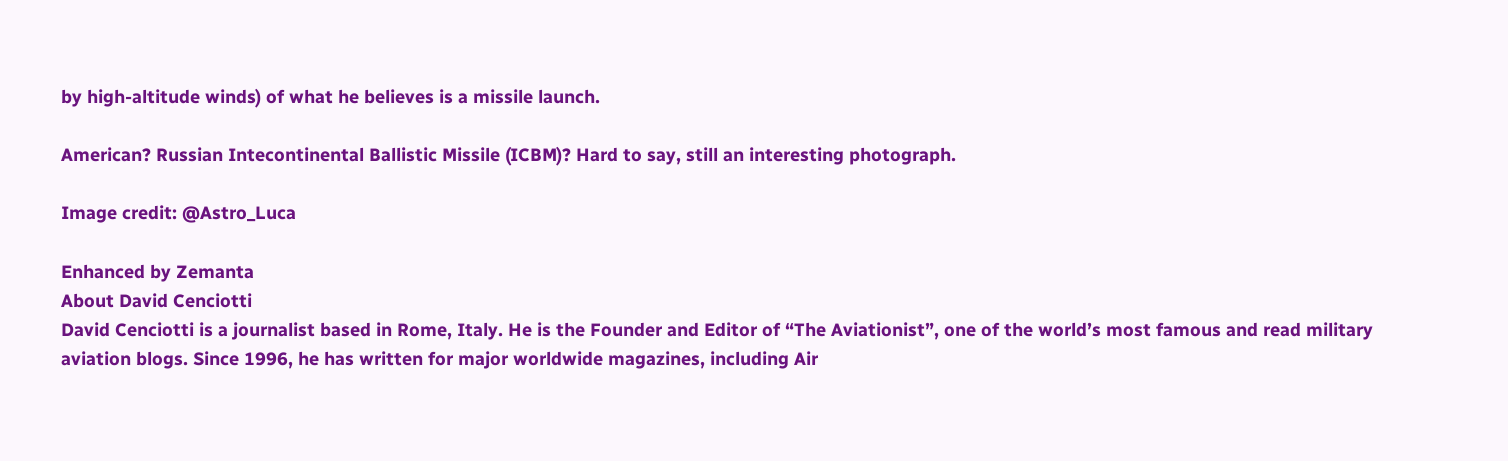by high-altitude winds) of what he believes is a missile launch.

American? Russian Intecontinental Ballistic Missile (ICBM)? Hard to say, still an interesting photograph.

Image credit: @Astro_Luca

Enhanced by Zemanta
About David Cenciotti
David Cenciotti is a journalist based in Rome, Italy. He is the Founder and Editor of “The Aviationist”, one of the world’s most famous and read military aviation blogs. Since 1996, he has written for major worldwide magazines, including Air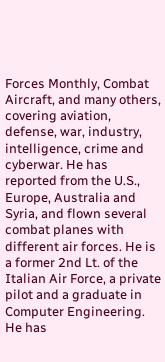Forces Monthly, Combat Aircraft, and many others, covering aviation, defense, war, industry, intelligence, crime and cyberwar. He has reported from the U.S., Europe, Australia and Syria, and flown several combat planes with different air forces. He is a former 2nd Lt. of the Italian Air Force, a private pilot and a graduate in Computer Engineering. He has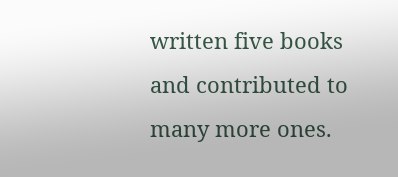written five books and contributed to many more ones.